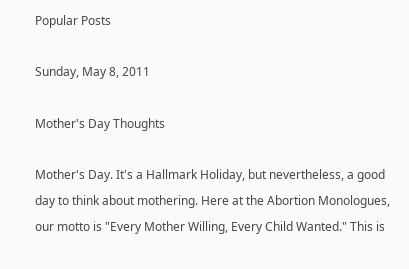Popular Posts

Sunday, May 8, 2011

Mother's Day Thoughts

Mother's Day. It's a Hallmark Holiday, but nevertheless, a good day to think about mothering. Here at the Abortion Monologues, our motto is "Every Mother Willing, Every Child Wanted." This is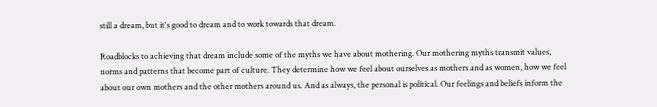still a dream, but it's good to dream and to work towards that dream.

Roadblocks to achieving that dream include some of the myths we have about mothering. Our mothering myths transmit values, norms and patterns that become part of culture. They determine how we feel about ourselves as mothers and as women, how we feel about our own mothers and the other mothers around us. And as always, the personal is political. Our feelings and beliefs inform the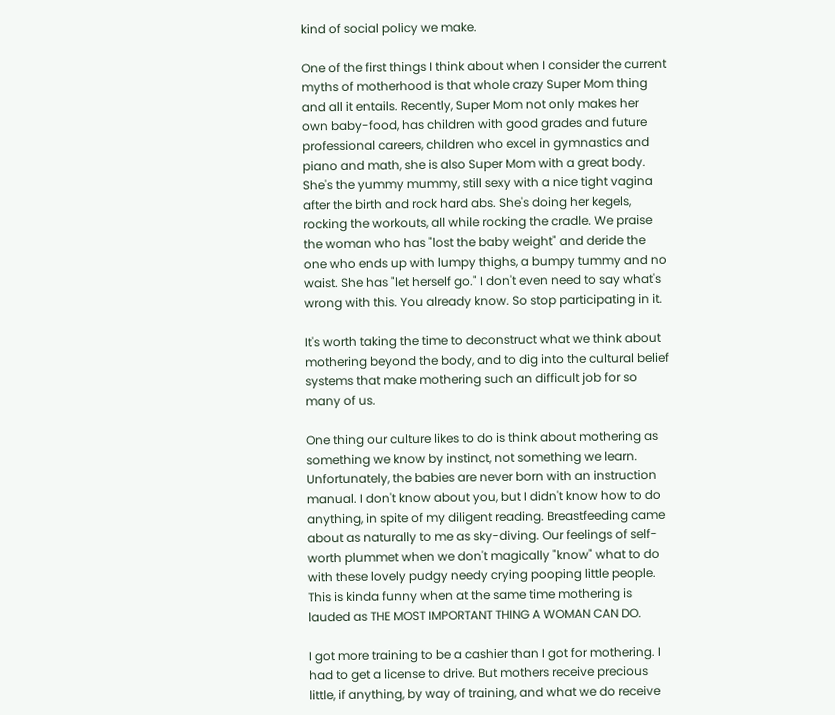kind of social policy we make.

One of the first things I think about when I consider the current myths of motherhood is that whole crazy Super Mom thing and all it entails. Recently, Super Mom not only makes her own baby-food, has children with good grades and future professional careers, children who excel in gymnastics and piano and math, she is also Super Mom with a great body. She's the yummy mummy, still sexy with a nice tight vagina after the birth and rock hard abs. She's doing her kegels, rocking the workouts, all while rocking the cradle. We praise the woman who has "lost the baby weight" and deride the one who ends up with lumpy thighs, a bumpy tummy and no waist. She has "let herself go." I don't even need to say what's wrong with this. You already know. So stop participating in it.

It's worth taking the time to deconstruct what we think about mothering beyond the body, and to dig into the cultural belief systems that make mothering such an difficult job for so many of us.

One thing our culture likes to do is think about mothering as something we know by instinct, not something we learn. Unfortunately, the babies are never born with an instruction manual. I don't know about you, but I didn't know how to do anything, in spite of my diligent reading. Breastfeeding came about as naturally to me as sky-diving. Our feelings of self-worth plummet when we don't magically "know" what to do with these lovely pudgy needy crying pooping little people. This is kinda funny when at the same time mothering is lauded as THE MOST IMPORTANT THING A WOMAN CAN DO.

I got more training to be a cashier than I got for mothering. I had to get a license to drive. But mothers receive precious little, if anything, by way of training, and what we do receive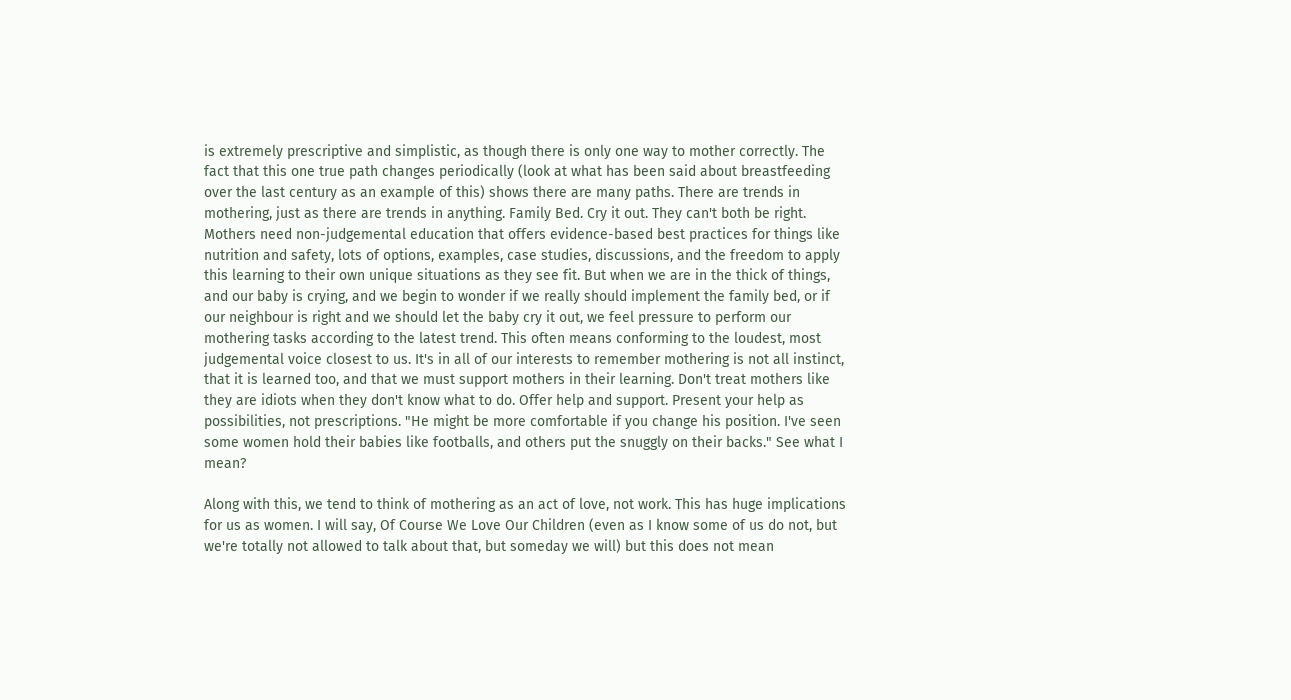is extremely prescriptive and simplistic, as though there is only one way to mother correctly. The fact that this one true path changes periodically (look at what has been said about breastfeeding over the last century as an example of this) shows there are many paths. There are trends in mothering, just as there are trends in anything. Family Bed. Cry it out. They can't both be right. Mothers need non-judgemental education that offers evidence-based best practices for things like nutrition and safety, lots of options, examples, case studies, discussions, and the freedom to apply this learning to their own unique situations as they see fit. But when we are in the thick of things, and our baby is crying, and we begin to wonder if we really should implement the family bed, or if our neighbour is right and we should let the baby cry it out, we feel pressure to perform our mothering tasks according to the latest trend. This often means conforming to the loudest, most judgemental voice closest to us. It's in all of our interests to remember mothering is not all instinct, that it is learned too, and that we must support mothers in their learning. Don't treat mothers like they are idiots when they don't know what to do. Offer help and support. Present your help as possibilities, not prescriptions. "He might be more comfortable if you change his position. I've seen some women hold their babies like footballs, and others put the snuggly on their backs." See what I mean?

Along with this, we tend to think of mothering as an act of love, not work. This has huge implications for us as women. I will say, Of Course We Love Our Children (even as I know some of us do not, but we're totally not allowed to talk about that, but someday we will) but this does not mean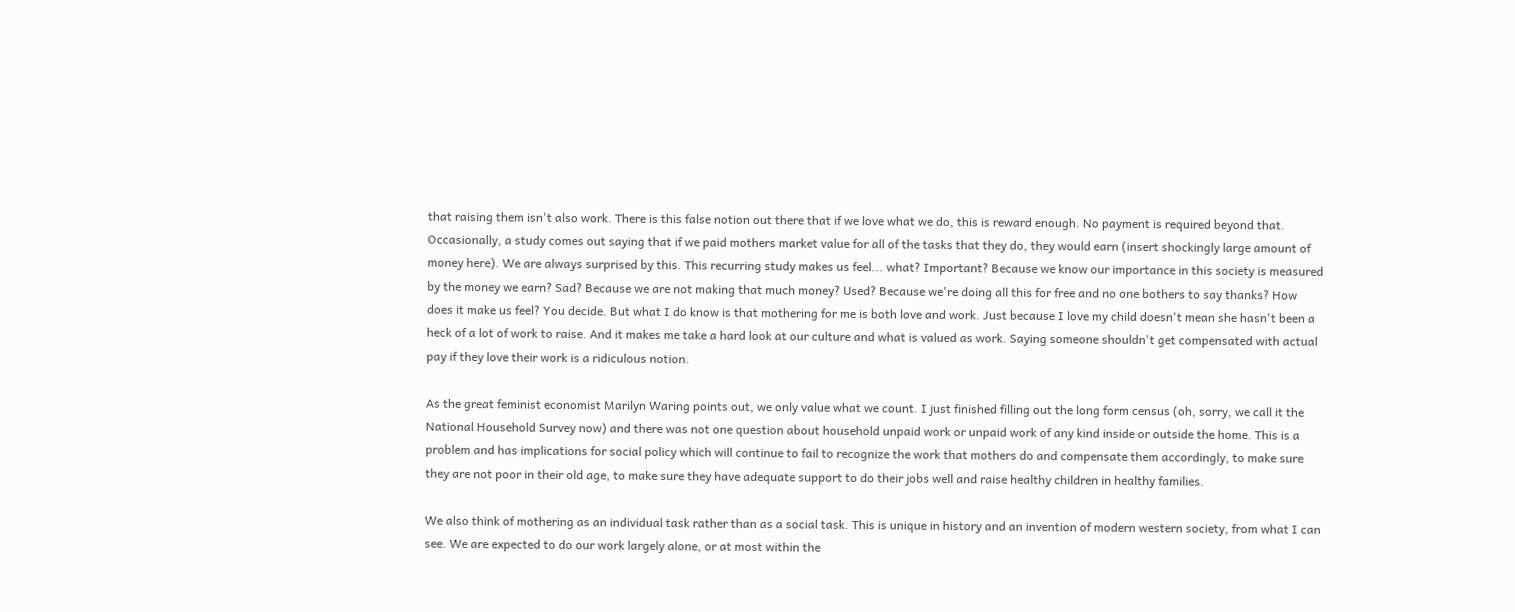that raising them isn't also work. There is this false notion out there that if we love what we do, this is reward enough. No payment is required beyond that. Occasionally, a study comes out saying that if we paid mothers market value for all of the tasks that they do, they would earn (insert shockingly large amount of money here). We are always surprised by this. This recurring study makes us feel... what? Important? Because we know our importance in this society is measured by the money we earn? Sad? Because we are not making that much money? Used? Because we're doing all this for free and no one bothers to say thanks? How does it make us feel? You decide. But what I do know is that mothering for me is both love and work. Just because I love my child doesn't mean she hasn't been a heck of a lot of work to raise. And it makes me take a hard look at our culture and what is valued as work. Saying someone shouldn't get compensated with actual pay if they love their work is a ridiculous notion.

As the great feminist economist Marilyn Waring points out, we only value what we count. I just finished filling out the long form census (oh, sorry, we call it the National Household Survey now) and there was not one question about household unpaid work or unpaid work of any kind inside or outside the home. This is a problem and has implications for social policy which will continue to fail to recognize the work that mothers do and compensate them accordingly, to make sure they are not poor in their old age, to make sure they have adequate support to do their jobs well and raise healthy children in healthy families.

We also think of mothering as an individual task rather than as a social task. This is unique in history and an invention of modern western society, from what I can see. We are expected to do our work largely alone, or at most within the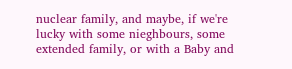nuclear family, and maybe, if we're lucky with some nieghbours, some extended family, or with a Baby and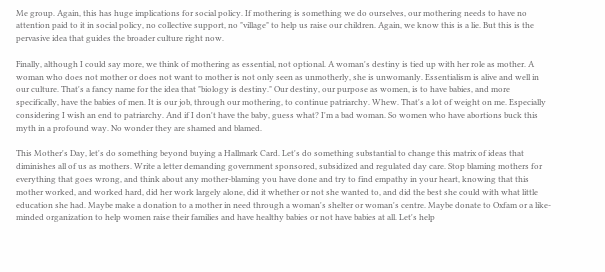Me group. Again, this has huge implications for social policy. If mothering is something we do ourselves, our mothering needs to have no attention paid to it in social policy, no collective support, no "village" to help us raise our children. Again, we know this is a lie. But this is the pervasive idea that guides the broader culture right now.

Finally, although I could say more, we think of mothering as essential, not optional. A woman's destiny is tied up with her role as mother. A woman who does not mother or does not want to mother is not only seen as unmotherly, she is unwomanly. Essentialism is alive and well in our culture. That's a fancy name for the idea that "biology is destiny." Our destiny, our purpose as women, is to have babies, and more specifically, have the babies of men. It is our job, through our mothering, to continue patriarchy. Whew. That's a lot of weight on me. Especially considering I wish an end to patriarchy. And if I don't have the baby, guess what? I'm a bad woman. So women who have abortions buck this myth in a profound way. No wonder they are shamed and blamed.

This Mother's Day, let's do something beyond buying a Hallmark Card. Let's do something substantial to change this matrix of ideas that diminishes all of us as mothers. Write a letter demanding government sponsored, subsidized and regulated day care. Stop blaming mothers for everything that goes wrong, and think about any mother-blaming you have done and try to find empathy in your heart, knowing that this mother worked, and worked hard, did her work largely alone, did it whether or not she wanted to, and did the best she could with what little education she had. Maybe make a donation to a mother in need through a woman's shelter or woman's centre. Maybe donate to Oxfam or a like-minded organization to help women raise their families and have healthy babies or not have babies at all. Let's help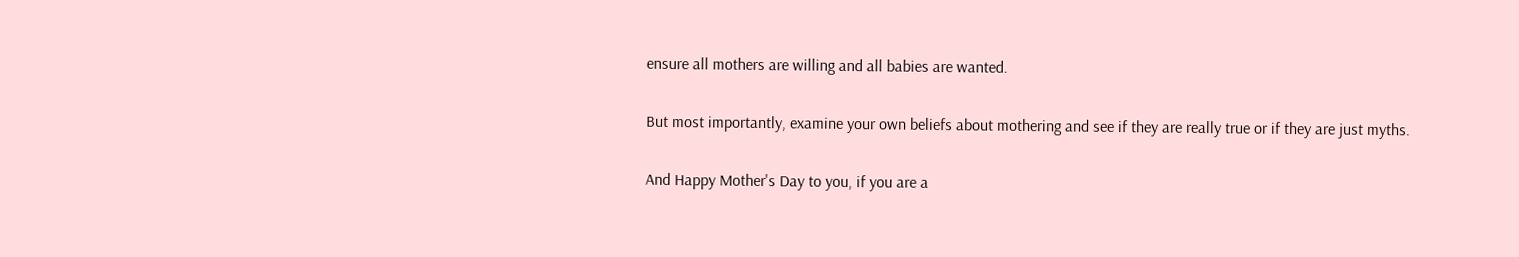ensure all mothers are willing and all babies are wanted.

But most importantly, examine your own beliefs about mothering and see if they are really true or if they are just myths.

And Happy Mother's Day to you, if you are a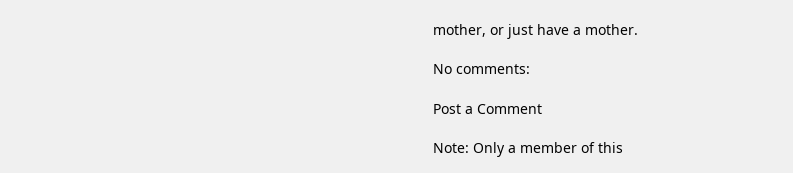mother, or just have a mother.

No comments:

Post a Comment

Note: Only a member of this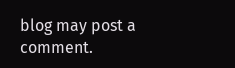blog may post a comment.